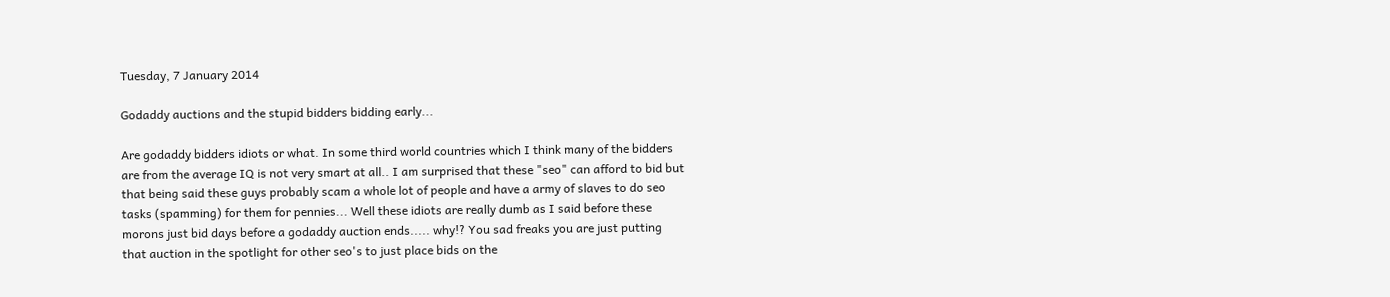Tuesday, 7 January 2014

Godaddy auctions and the stupid bidders bidding early...

Are godaddy bidders idiots or what. In some third world countries which I think many of the bidders are from the average IQ is not very smart at all.. I am surprised that these "seo" can afford to bid but that being said these guys probably scam a whole lot of people and have a army of slaves to do seo tasks (spamming) for them for pennies... Well these idiots are really dumb as I said before these morons just bid days before a godaddy auction ends..... why!? You sad freaks you are just putting that auction in the spotlight for other seo's to just place bids on the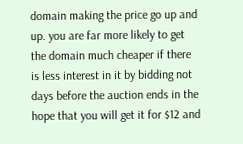domain making the price go up and up. you are far more likely to get the domain much cheaper if there is less interest in it by bidding not days before the auction ends in the hope that you will get it for $12 and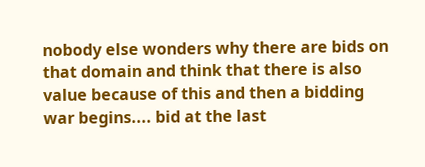nobody else wonders why there are bids on that domain and think that there is also value because of this and then a bidding war begins.... bid at the last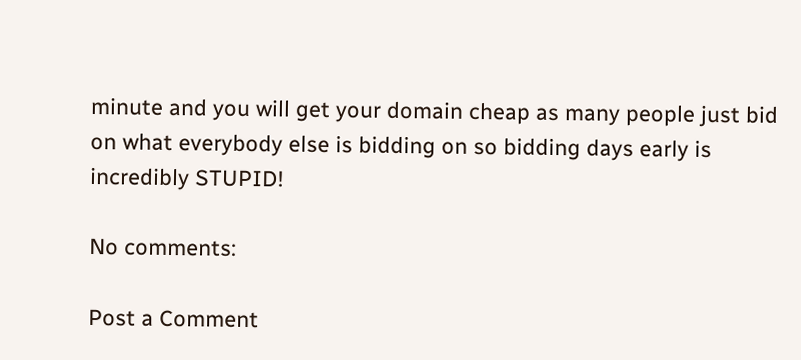minute and you will get your domain cheap as many people just bid on what everybody else is bidding on so bidding days early is incredibly STUPID!

No comments:

Post a Comment